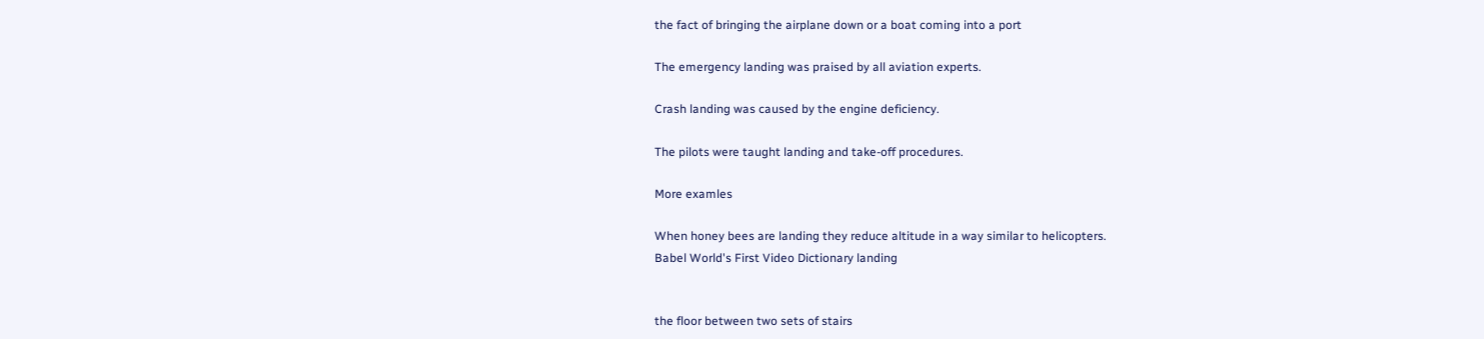the fact of bringing the airplane down or a boat coming into a port

The emergency landing was praised by all aviation experts.

Crash landing was caused by the engine deficiency.

The pilots were taught landing and take-off procedures.

More examles

When honey bees are landing they reduce altitude in a way similar to helicopters.
Babel World's First Video Dictionary landing


the floor between two sets of stairs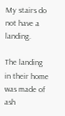My stairs do not have a landing.

The landing in their home was made of ash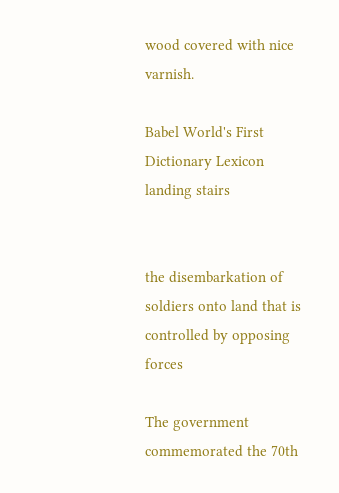wood covered with nice varnish.

Babel World's First Dictionary Lexicon landing stairs


the disembarkation of soldiers onto land that is controlled by opposing forces

The government commemorated the 70th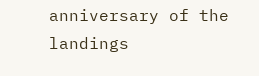anniversary of the landings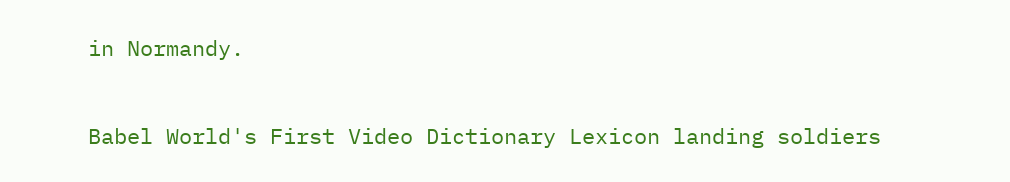in Normandy.

Babel World's First Video Dictionary Lexicon landing soldiers